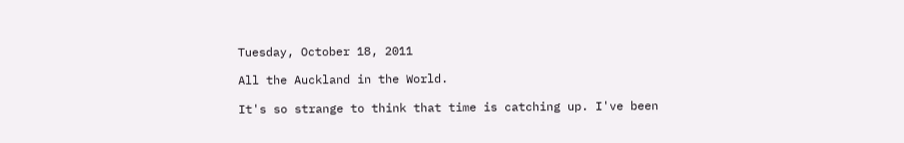Tuesday, October 18, 2011

All the Auckland in the World.

It's so strange to think that time is catching up. I've been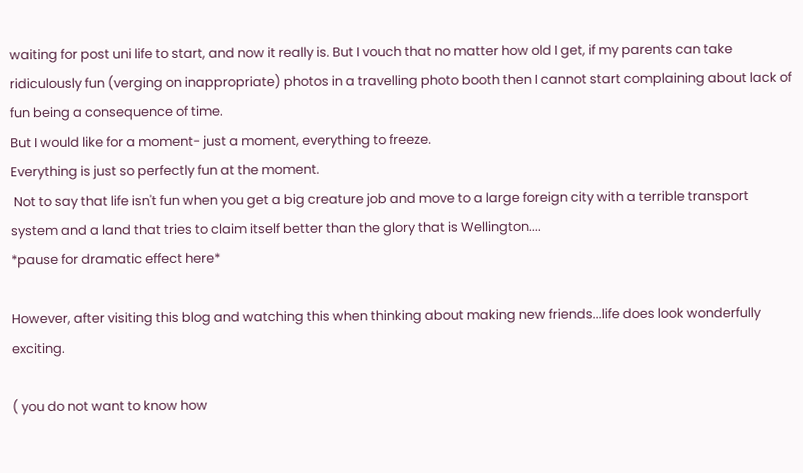waiting for post uni life to start, and now it really is. But I vouch that no matter how old I get, if my parents can take ridiculously fun (verging on inappropriate) photos in a travelling photo booth then I cannot start complaining about lack of fun being a consequence of time.
But I would like for a moment- just a moment, everything to freeze.
Everything is just so perfectly fun at the moment.
 Not to say that life isn't fun when you get a big creature job and move to a large foreign city with a terrible transport system and a land that tries to claim itself better than the glory that is Wellington....
*pause for dramatic effect here*

However, after visiting this blog and watching this when thinking about making new friends...life does look wonderfully exciting.

( you do not want to know how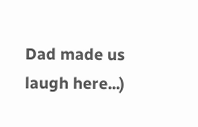Dad made us laugh here...)